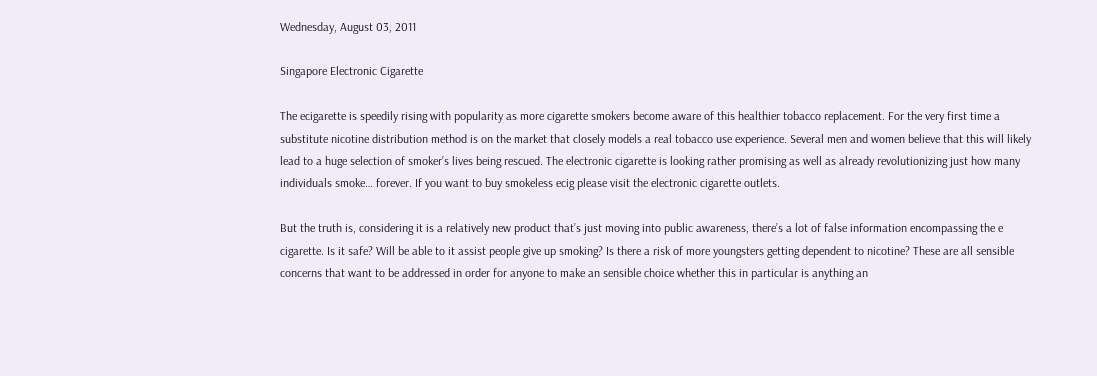Wednesday, August 03, 2011

Singapore Electronic Cigarette

The ecigarette is speedily rising with popularity as more cigarette smokers become aware of this healthier tobacco replacement. For the very first time a substitute nicotine distribution method is on the market that closely models a real tobacco use experience. Several men and women believe that this will likely lead to a huge selection of smoker’s lives being rescued. The electronic cigarette is looking rather promising as well as already revolutionizing just how many individuals smoke… forever. If you want to buy smokeless ecig please visit the electronic cigarette outlets.

But the truth is, considering it is a relatively new product that’s just moving into public awareness, there’s a lot of false information encompassing the e cigarette. Is it safe? Will be able to it assist people give up smoking? Is there a risk of more youngsters getting dependent to nicotine? These are all sensible concerns that want to be addressed in order for anyone to make an sensible choice whether this in particular is anything an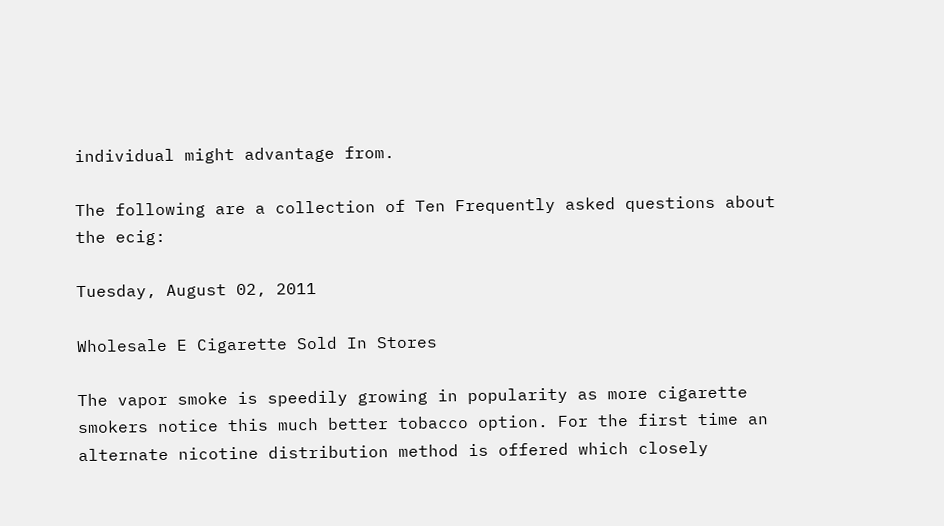individual might advantage from.

The following are a collection of Ten Frequently asked questions about the ecig:

Tuesday, August 02, 2011

Wholesale E Cigarette Sold In Stores

The vapor smoke is speedily growing in popularity as more cigarette smokers notice this much better tobacco option. For the first time an alternate nicotine distribution method is offered which closely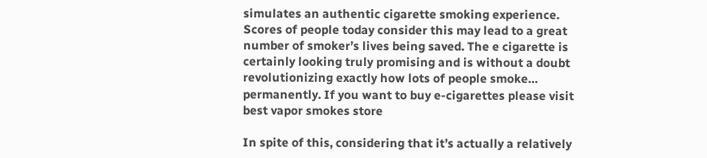simulates an authentic cigarette smoking experience. Scores of people today consider this may lead to a great number of smoker’s lives being saved. The e cigarette is certainly looking truly promising and is without a doubt revolutionizing exactly how lots of people smoke… permanently. If you want to buy e-cigarettes please visit best vapor smokes store

In spite of this, considering that it’s actually a relatively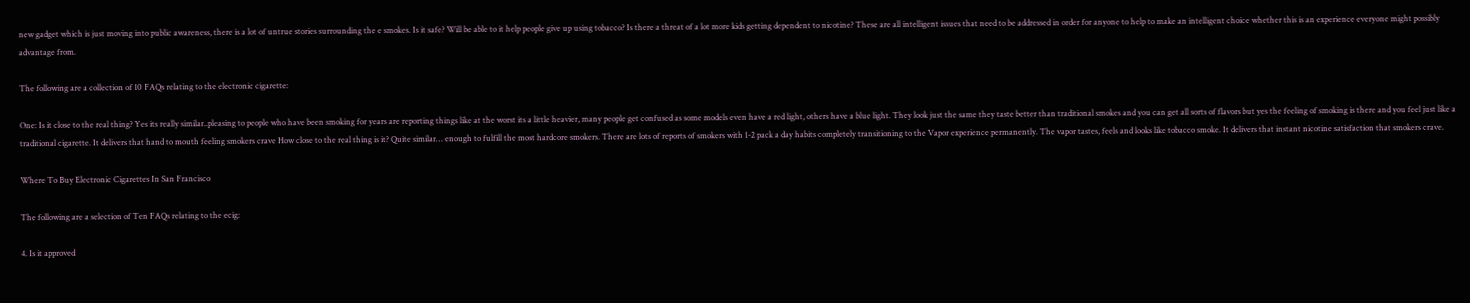new gadget which is just moving into public awareness, there is a lot of untrue stories surrounding the e smokes. Is it safe? Will be able to it help people give up using tobacco? Is there a threat of a lot more kids getting dependent to nicotine? These are all intelligent issues that need to be addressed in order for anyone to help to make an intelligent choice whether this is an experience everyone might possibly advantage from.

The following are a collection of 10 FAQs relating to the electronic cigarette:

One: Is it close to the real thing? Yes its really similar..pleasing to people who have been smoking for years are reporting things like at the worst its a little heavier, many people get confused as some models even have a red light, others have a blue light. They look just the same they taste better than traditional smokes and you can get all sorts of flavors but yes the feeling of smoking is there and you feel just like a traditional cigarette. It delivers that hand to mouth feeling smokers crave How close to the real thing is it? Quite similar… enough to fulfill the most hardcore smokers. There are lots of reports of smokers with 1-2 pack a day habits completely transitioning to the Vapor experience permanently. The vapor tastes, feels and looks like tobacco smoke. It delivers that instant nicotine satisfaction that smokers crave.

Where To Buy Electronic Cigarettes In San Francisco

The following are a selection of Ten FAQs relating to the ecig:

4. Is it approved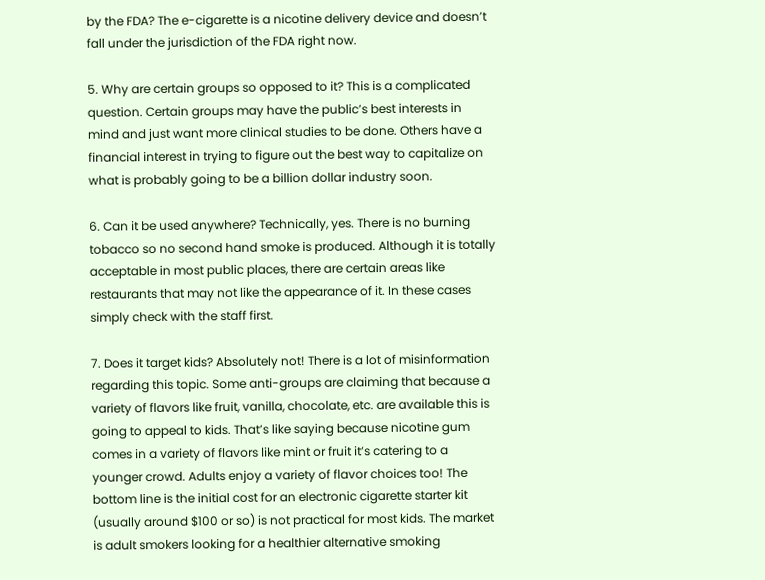by the FDA? The e-cigarette is a nicotine delivery device and doesn’t fall under the jurisdiction of the FDA right now.

5. Why are certain groups so opposed to it? This is a complicated question. Certain groups may have the public’s best interests in mind and just want more clinical studies to be done. Others have a financial interest in trying to figure out the best way to capitalize on what is probably going to be a billion dollar industry soon.

6. Can it be used anywhere? Technically, yes. There is no burning tobacco so no second hand smoke is produced. Although it is totally acceptable in most public places, there are certain areas like restaurants that may not like the appearance of it. In these cases simply check with the staff first.

7. Does it target kids? Absolutely not! There is a lot of misinformation regarding this topic. Some anti-groups are claiming that because a variety of flavors like fruit, vanilla, chocolate, etc. are available this is going to appeal to kids. That’s like saying because nicotine gum comes in a variety of flavors like mint or fruit it’s catering to a younger crowd. Adults enjoy a variety of flavor choices too! The bottom line is the initial cost for an electronic cigarette starter kit (usually around $100 or so) is not practical for most kids. The market is adult smokers looking for a healthier alternative smoking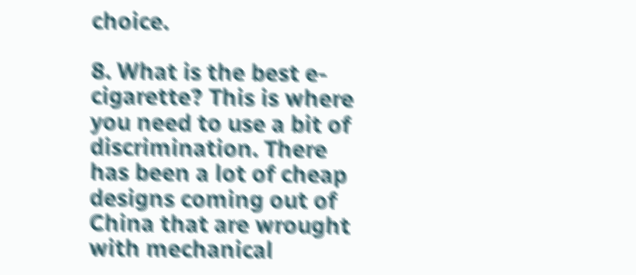choice.

8. What is the best e-cigarette? This is where you need to use a bit of discrimination. There has been a lot of cheap designs coming out of China that are wrought with mechanical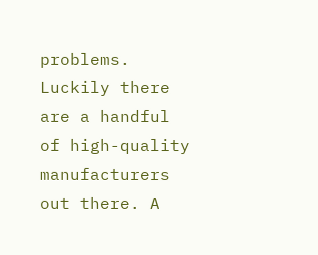problems. Luckily there are a handful of high-quality manufacturers out there. A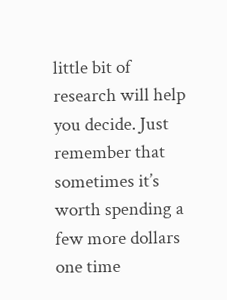little bit of research will help you decide. Just remember that sometimes it’s worth spending a few more dollars one time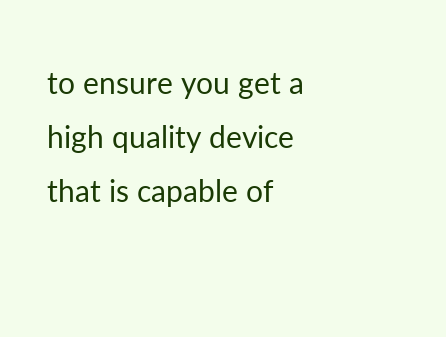to ensure you get a high quality device that is capable of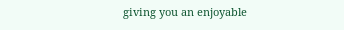giving you an enjoyable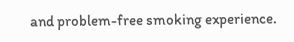and problem-free smoking experience.